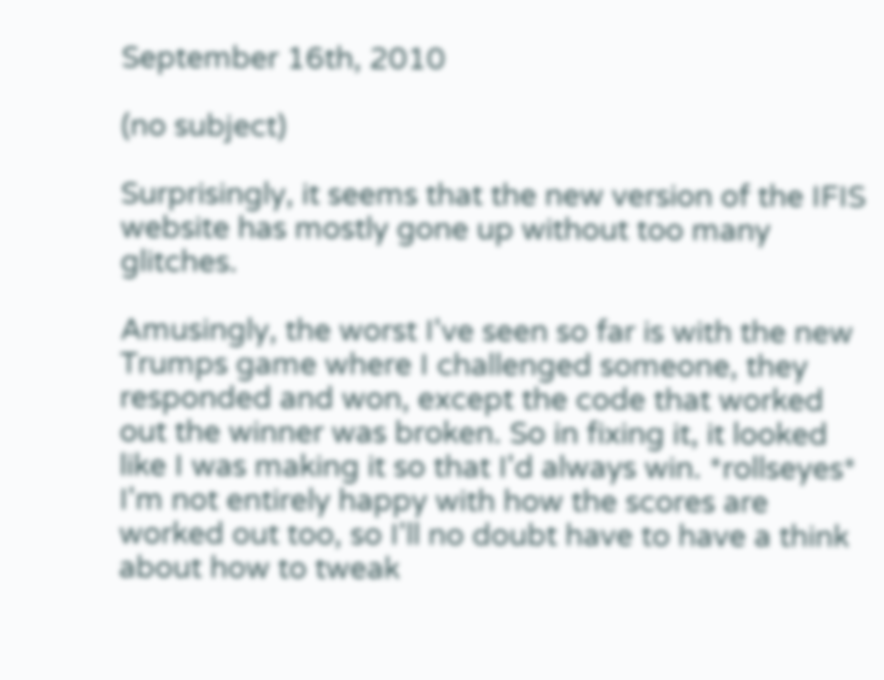September 16th, 2010

(no subject)

Surprisingly, it seems that the new version of the IFIS website has mostly gone up without too many glitches.

Amusingly, the worst I've seen so far is with the new Trumps game where I challenged someone, they responded and won, except the code that worked out the winner was broken. So in fixing it, it looked like I was making it so that I'd always win. *rollseyes* I'm not entirely happy with how the scores are worked out too, so I'll no doubt have to have a think about how to tweak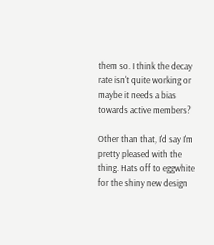them so. I think the decay rate isn't quite working or maybe it needs a bias towards active members?

Other than that, I'd say I'm pretty pleased with the thing. Hats off to eggwhite for the shiny new design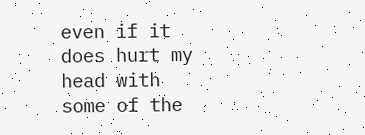even if it does hurt my head with some of the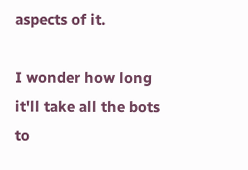aspects of it.

I wonder how long it'll take all the bots to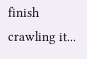finish crawling it...